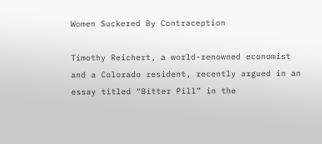Women Suckered By Contraception

Timothy Reichert, a world-renowned economist and a Colorado resident, recently argued in an essay titled “Bitter Pill” in the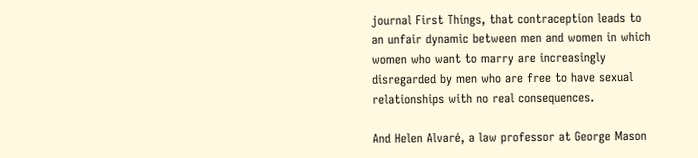journal First Things, that contraception leads to an unfair dynamic between men and women in which women who want to marry are increasingly disregarded by men who are free to have sexual relationships with no real consequences.

And Helen Alvaré, a law professor at George Mason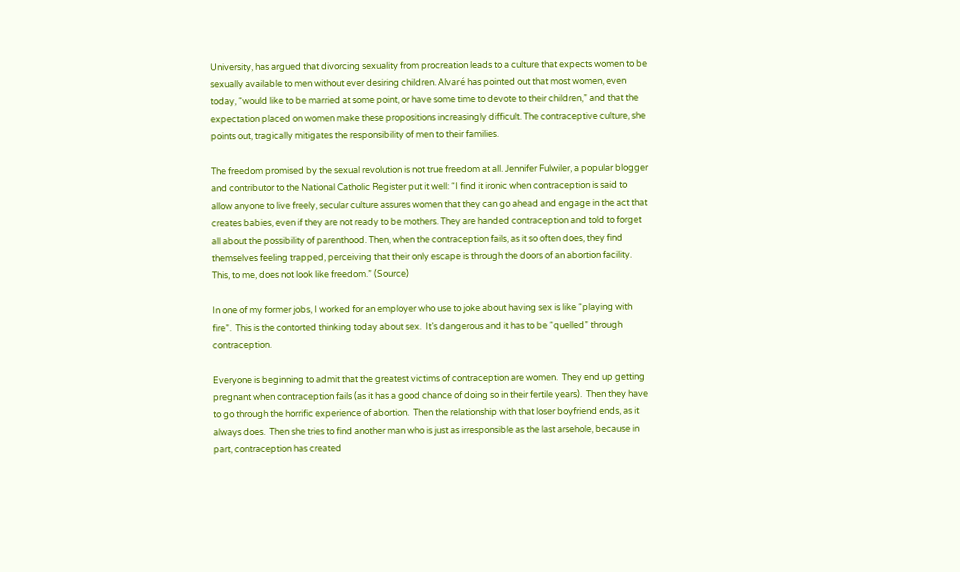University, has argued that divorcing sexuality from procreation leads to a culture that expects women to be sexually available to men without ever desiring children. Alvaré has pointed out that most women, even today, “would like to be married at some point, or have some time to devote to their children,” and that the expectation placed on women make these propositions increasingly difficult. The contraceptive culture, she points out, tragically mitigates the responsibility of men to their families.

The freedom promised by the sexual revolution is not true freedom at all. Jennifer Fulwiler, a popular blogger and contributor to the National Catholic Register put it well: “I find it ironic when contraception is said to allow anyone to live freely, secular culture assures women that they can go ahead and engage in the act that creates babies, even if they are not ready to be mothers. They are handed contraception and told to forget all about the possibility of parenthood. Then, when the contraception fails, as it so often does, they find themselves feeling trapped, perceiving that their only escape is through the doors of an abortion facility. This, to me, does not look like freedom.” (Source)

In one of my former jobs, I worked for an employer who use to joke about having sex is like “playing with fire”.  This is the contorted thinking today about sex.  It’s dangerous and it has to be “quelled” through contraception.

Everyone is beginning to admit that the greatest victims of contraception are women.  They end up getting pregnant when contraception fails (as it has a good chance of doing so in their fertile years).  Then they have to go through the horrific experience of abortion.  Then the relationship with that loser boyfriend ends, as it always does.  Then she tries to find another man who is just as irresponsible as the last arsehole, because in part, contraception has created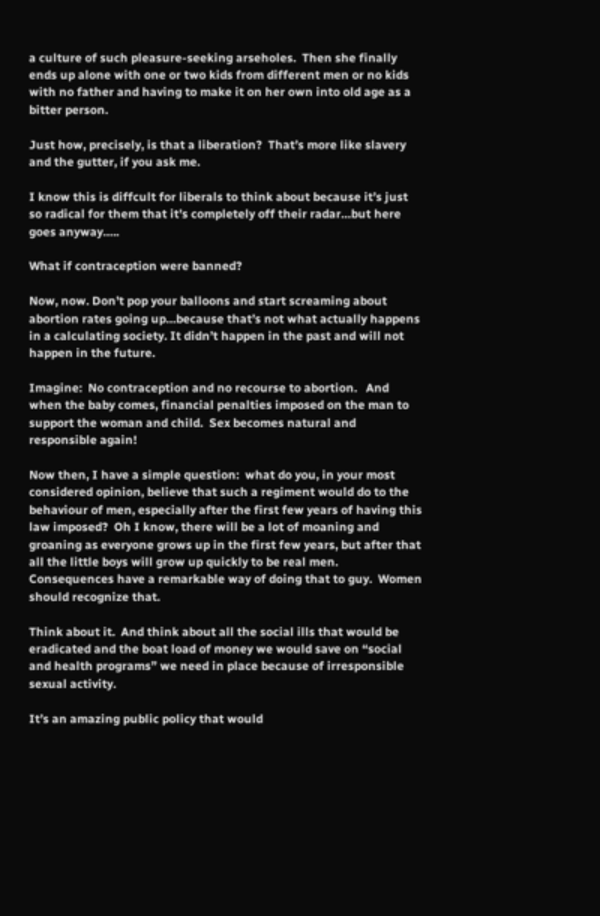a culture of such pleasure-seeking arseholes.  Then she finally ends up alone with one or two kids from different men or no kids with no father and having to make it on her own into old age as a bitter person.

Just how, precisely, is that a liberation?  That’s more like slavery and the gutter, if you ask me.

I know this is diffcult for liberals to think about because it’s just so radical for them that it’s completely off their radar…but here goes anyway…..

What if contraception were banned?

Now, now. Don’t pop your balloons and start screaming about abortion rates going up…because that’s not what actually happens in a calculating society. It didn’t happen in the past and will not happen in the future.

Imagine:  No contraception and no recourse to abortion.   And when the baby comes, financial penalties imposed on the man to support the woman and child.  Sex becomes natural and responsible again!

Now then, I have a simple question:  what do you, in your most considered opinion, believe that such a regiment would do to the behaviour of men, especially after the first few years of having this law imposed?  Oh I know, there will be a lot of moaning and groaning as everyone grows up in the first few years, but after that all the little boys will grow up quickly to be real men.  Consequences have a remarkable way of doing that to guy.  Women should recognize that.

Think about it.  And think about all the social ills that would be eradicated and the boat load of money we would save on “social  and health programs” we need in place because of irresponsible sexual activity.

It’s an amazing public policy that would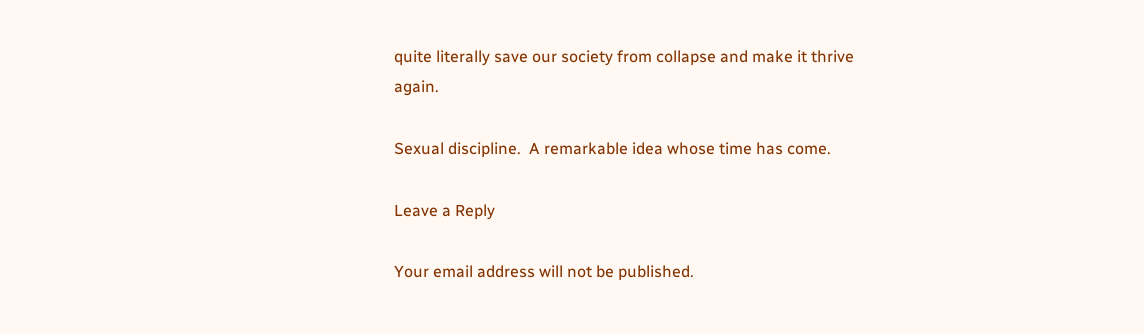quite literally save our society from collapse and make it thrive again.

Sexual discipline.  A remarkable idea whose time has come.

Leave a Reply

Your email address will not be published.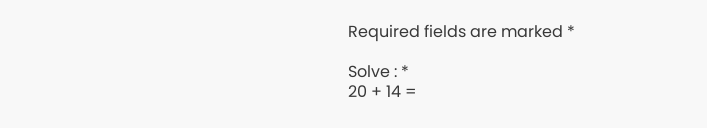Required fields are marked *

Solve : *
20 + 14 =